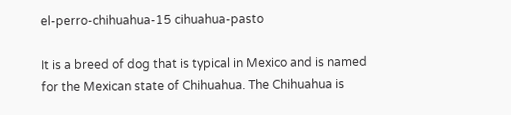el-perro-chihuahua-15 cihuahua-pasto

It is a breed of dog that is typical in Mexico and is named for the Mexican state of Chihuahua. The Chihuahua is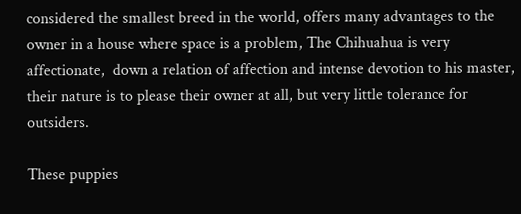considered the smallest breed in the world, offers many advantages to the owner in a house where space is a problem, The Chihuahua is very affectionate,  down a relation of affection and intense devotion to his master, their nature is to please their owner at all, but very little tolerance for outsiders.

These puppies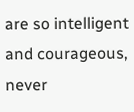are so intelligent and courageous, never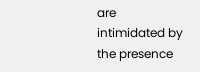are intimidated by the presence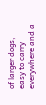of larger dogs, easy to carry everywhere and a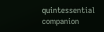quintessential companion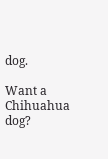dog.

Want a Chihuahua dog?